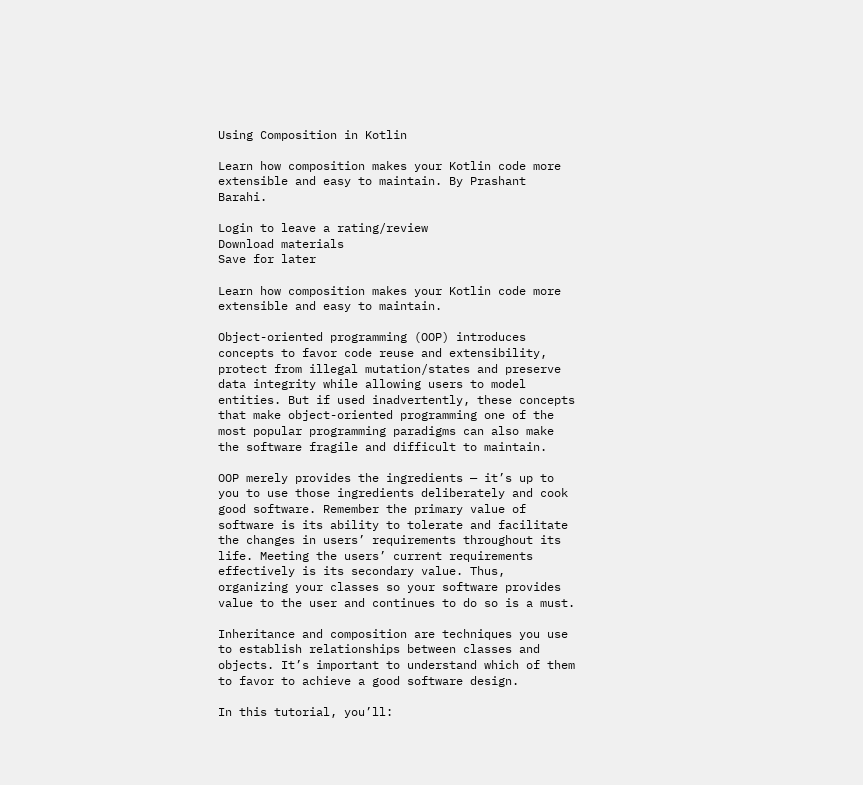Using Composition in Kotlin

Learn how composition makes your Kotlin code more extensible and easy to maintain. By Prashant Barahi.

Login to leave a rating/review
Download materials
Save for later

Learn how composition makes your Kotlin code more extensible and easy to maintain.

Object-oriented programming (OOP) introduces concepts to favor code reuse and extensibility, protect from illegal mutation/states and preserve data integrity while allowing users to model entities. But if used inadvertently, these concepts that make object-oriented programming one of the most popular programming paradigms can also make the software fragile and difficult to maintain.

OOP merely provides the ingredients — it’s up to you to use those ingredients deliberately and cook good software. Remember the primary value of software is its ability to tolerate and facilitate the changes in users’ requirements throughout its life. Meeting the users’ current requirements effectively is its secondary value. Thus, organizing your classes so your software provides value to the user and continues to do so is a must.

Inheritance and composition are techniques you use to establish relationships between classes and objects. It’s important to understand which of them to favor to achieve a good software design.

In this tutorial, you’ll: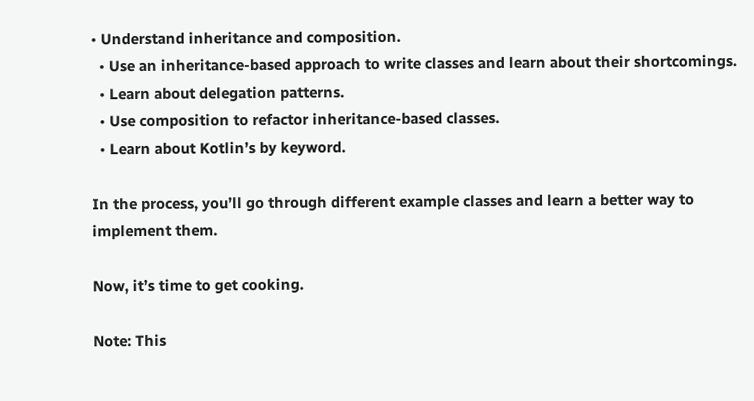• Understand inheritance and composition.
  • Use an inheritance-based approach to write classes and learn about their shortcomings.
  • Learn about delegation patterns.
  • Use composition to refactor inheritance-based classes.
  • Learn about Kotlin’s by keyword.

In the process, you’ll go through different example classes and learn a better way to implement them.

Now, it’s time to get cooking.

Note: This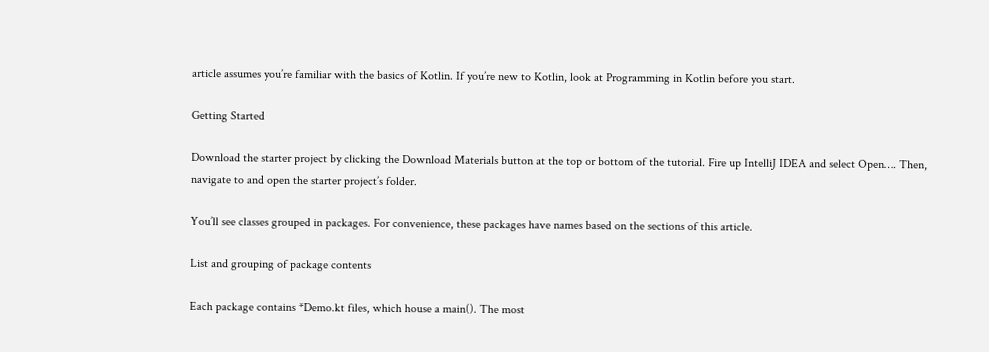article assumes you’re familiar with the basics of Kotlin. If you’re new to Kotlin, look at Programming in Kotlin before you start.

Getting Started

Download the starter project by clicking the Download Materials button at the top or bottom of the tutorial. Fire up IntelliJ IDEA and select Open…. Then, navigate to and open the starter project’s folder.

You’ll see classes grouped in packages. For convenience, these packages have names based on the sections of this article.

List and grouping of package contents

Each package contains *Demo.kt files, which house a main(). The most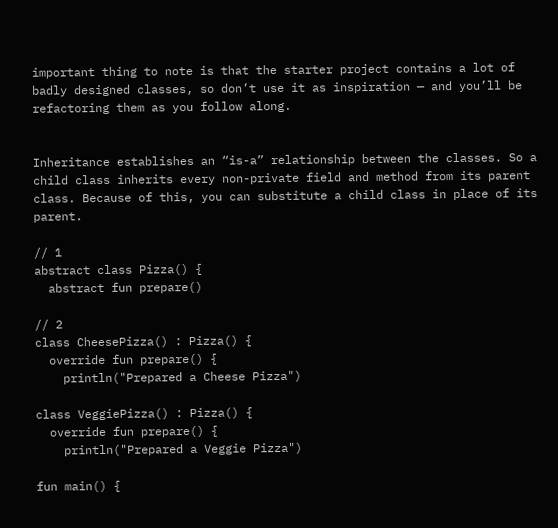important thing to note is that the starter project contains a lot of badly designed classes, so don’t use it as inspiration — and you’ll be refactoring them as you follow along.


Inheritance establishes an “is-a” relationship between the classes. So a child class inherits every non-private field and method from its parent class. Because of this, you can substitute a child class in place of its parent.

// 1
abstract class Pizza() {
  abstract fun prepare()

// 2
class CheesePizza() : Pizza() {
  override fun prepare() {
    println("Prepared a Cheese Pizza")

class VeggiePizza() : Pizza() {
  override fun prepare() {
    println("Prepared a Veggie Pizza")

fun main() {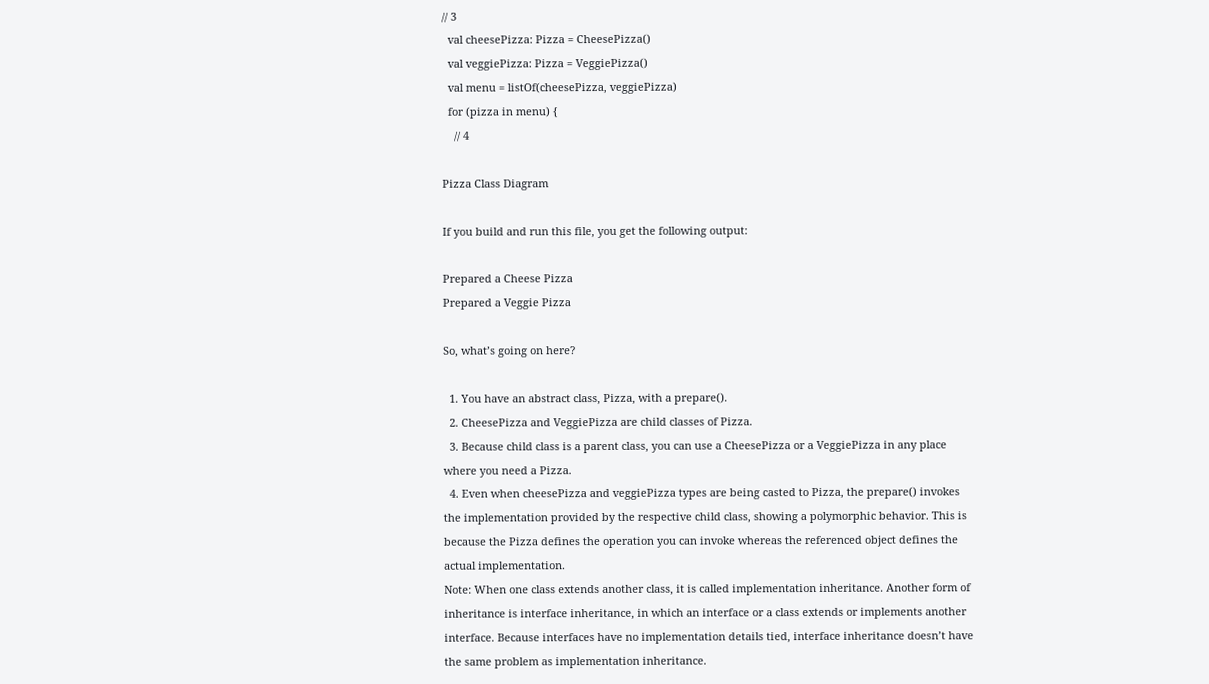// 3
  val cheesePizza: Pizza = CheesePizza()
  val veggiePizza: Pizza = VeggiePizza()
  val menu = listOf(cheesePizza, veggiePizza)
  for (pizza in menu) {
    // 4

Pizza Class Diagram

If you build and run this file, you get the following output:

Prepared a Cheese Pizza
Prepared a Veggie Pizza

So, what’s going on here?

  1. You have an abstract class, Pizza, with a prepare().
  2. CheesePizza and VeggiePizza are child classes of Pizza.
  3. Because child class is a parent class, you can use a CheesePizza or a VeggiePizza in any place where you need a Pizza.
  4. Even when cheesePizza and veggiePizza types are being casted to Pizza, the prepare() invokes the implementation provided by the respective child class, showing a polymorphic behavior. This is because the Pizza defines the operation you can invoke whereas the referenced object defines the actual implementation.
Note: When one class extends another class, it is called implementation inheritance. Another form of inheritance is interface inheritance, in which an interface or a class extends or implements another interface. Because interfaces have no implementation details tied, interface inheritance doesn’t have the same problem as implementation inheritance.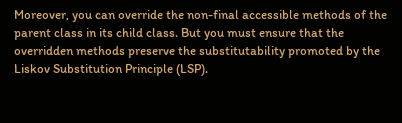Moreover, you can override the non-final accessible methods of the parent class in its child class. But you must ensure that the overridden methods preserve the substitutability promoted by the Liskov Substitution Principle (LSP).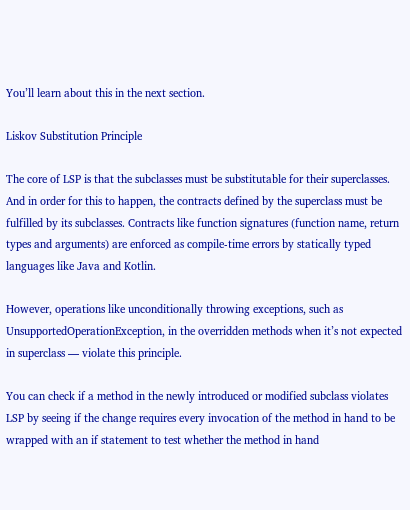You’ll learn about this in the next section.

Liskov Substitution Principle

The core of LSP is that the subclasses must be substitutable for their superclasses. And in order for this to happen, the contracts defined by the superclass must be fulfilled by its subclasses. Contracts like function signatures (function name, return types and arguments) are enforced as compile-time errors by statically typed languages like Java and Kotlin.

However, operations like unconditionally throwing exceptions, such as UnsupportedOperationException, in the overridden methods when it’s not expected in superclass — violate this principle.

You can check if a method in the newly introduced or modified subclass violates LSP by seeing if the change requires every invocation of the method in hand to be wrapped with an if statement to test whether the method in hand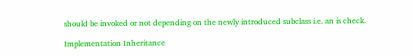should be invoked or not depending on the newly introduced subclass i.e. an is check.

Implementation Inheritance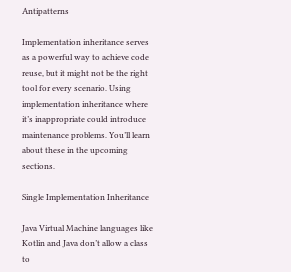Antipatterns

Implementation inheritance serves as a powerful way to achieve code reuse, but it might not be the right tool for every scenario. Using implementation inheritance where it’s inappropriate could introduce maintenance problems. You’ll learn about these in the upcoming sections.

Single Implementation Inheritance

Java Virtual Machine languages like Kotlin and Java don’t allow a class to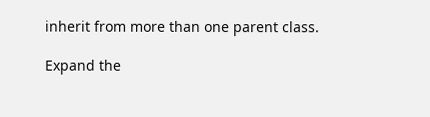inherit from more than one parent class.

Expand the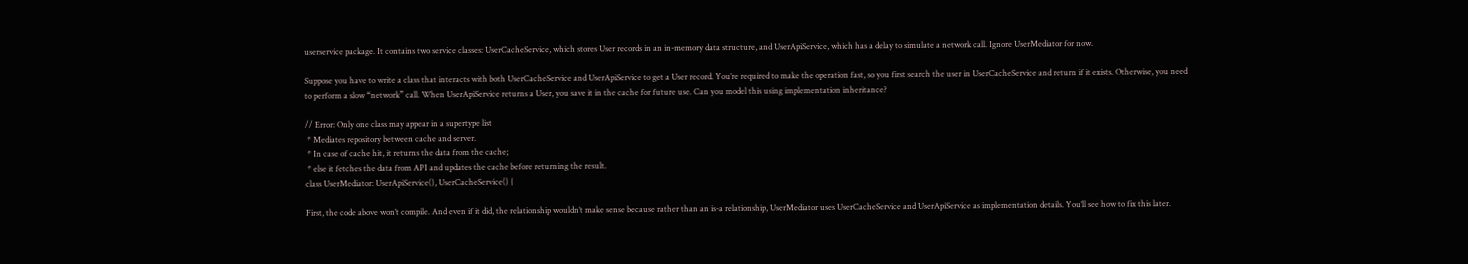userservice package. It contains two service classes: UserCacheService, which stores User records in an in-memory data structure, and UserApiService, which has a delay to simulate a network call. Ignore UserMediator for now.

Suppose you have to write a class that interacts with both UserCacheService and UserApiService to get a User record. You’re required to make the operation fast, so you first search the user in UserCacheService and return if it exists. Otherwise, you need to perform a slow “network” call. When UserApiService returns a User, you save it in the cache for future use. Can you model this using implementation inheritance?

// Error: Only one class may appear in a supertype list
 * Mediates repository between cache and server.
 * In case of cache hit, it returns the data from the cache;
 * else it fetches the data from API and updates the cache before returning the result.
class UserMediator: UserApiService(), UserCacheService() {

First, the code above won’t compile. And even if it did, the relationship wouldn’t make sense because rather than an is-a relationship, UserMediator uses UserCacheService and UserApiService as implementation details. You’ll see how to fix this later.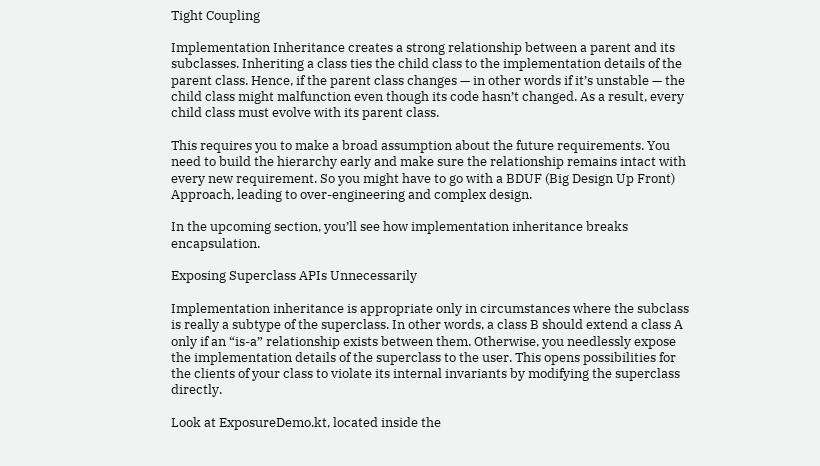Tight Coupling

Implementation Inheritance creates a strong relationship between a parent and its subclasses. Inheriting a class ties the child class to the implementation details of the parent class. Hence, if the parent class changes — in other words if it’s unstable — the child class might malfunction even though its code hasn’t changed. As a result, every child class must evolve with its parent class.

This requires you to make a broad assumption about the future requirements. You need to build the hierarchy early and make sure the relationship remains intact with every new requirement. So you might have to go with a BDUF (Big Design Up Front) Approach, leading to over-engineering and complex design.

In the upcoming section, you’ll see how implementation inheritance breaks encapsulation.

Exposing Superclass APIs Unnecessarily

Implementation inheritance is appropriate only in circumstances where the subclass is really a subtype of the superclass. In other words, a class B should extend a class A only if an “is-a” relationship exists between them. Otherwise, you needlessly expose the implementation details of the superclass to the user. This opens possibilities for the clients of your class to violate its internal invariants by modifying the superclass directly.

Look at ExposureDemo.kt, located inside the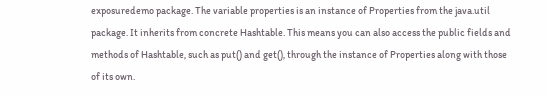exposuredemo package. The variable properties is an instance of Properties from the java.util package. It inherits from concrete Hashtable. This means you can also access the public fields and methods of Hashtable, such as put() and get(), through the instance of Properties along with those of its own.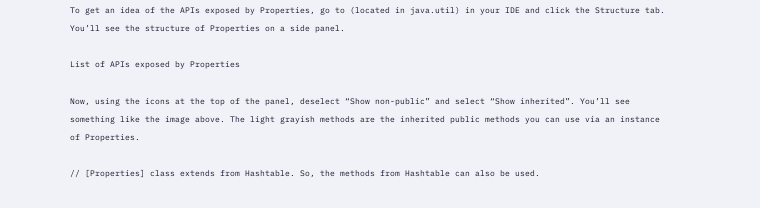To get an idea of the APIs exposed by Properties, go to (located in java.util) in your IDE and click the Structure tab. You’ll see the structure of Properties on a side panel.

List of APIs exposed by Properties

Now, using the icons at the top of the panel, deselect “Show non-public” and select “Show inherited”. You’ll see something like the image above. The light grayish methods are the inherited public methods you can use via an instance of Properties.

// [Properties] class extends from Hashtable. So, the methods from Hashtable can also be used.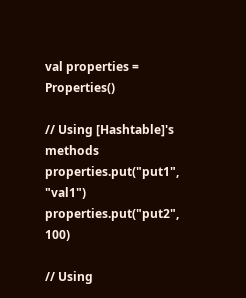val properties = Properties()

// Using [Hashtable]'s methods
properties.put("put1", "val1")
properties.put("put2", 100)

// Using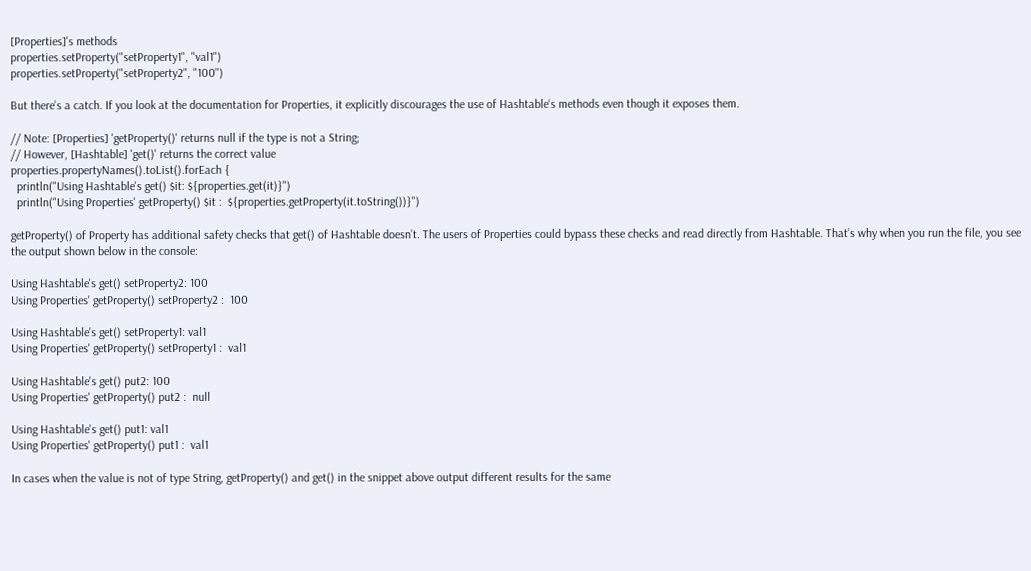[Properties]'s methods
properties.setProperty("setProperty1", "val1")
properties.setProperty("setProperty2", "100")

But there’s a catch. If you look at the documentation for Properties, it explicitly discourages the use of Hashtable‘s methods even though it exposes them.

// Note: [Properties] 'getProperty()' returns null if the type is not a String;
// However, [Hashtable] 'get()' returns the correct value
properties.propertyNames().toList().forEach {
  println("Using Hashtable's get() $it: ${properties.get(it)}")
  println("Using Properties' getProperty() $it :  ${properties.getProperty(it.toString())}")

getProperty() of Property has additional safety checks that get() of Hashtable doesn’t. The users of Properties could bypass these checks and read directly from Hashtable. That’s why when you run the file, you see the output shown below in the console:

Using Hashtable's get() setProperty2: 100
Using Properties' getProperty() setProperty2 :  100

Using Hashtable's get() setProperty1: val1
Using Properties' getProperty() setProperty1 :  val1

Using Hashtable's get() put2: 100
Using Properties' getProperty() put2 :  null

Using Hashtable's get() put1: val1
Using Properties' getProperty() put1 :  val1

In cases when the value is not of type String, getProperty() and get() in the snippet above output different results for the same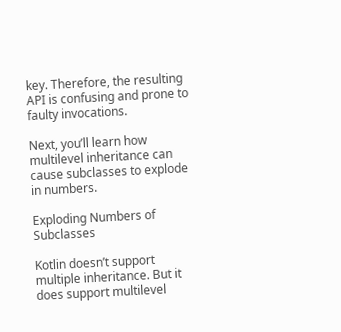key. Therefore, the resulting API is confusing and prone to faulty invocations.

Next, you’ll learn how multilevel inheritance can cause subclasses to explode in numbers.

Exploding Numbers of Subclasses

Kotlin doesn’t support multiple inheritance. But it does support multilevel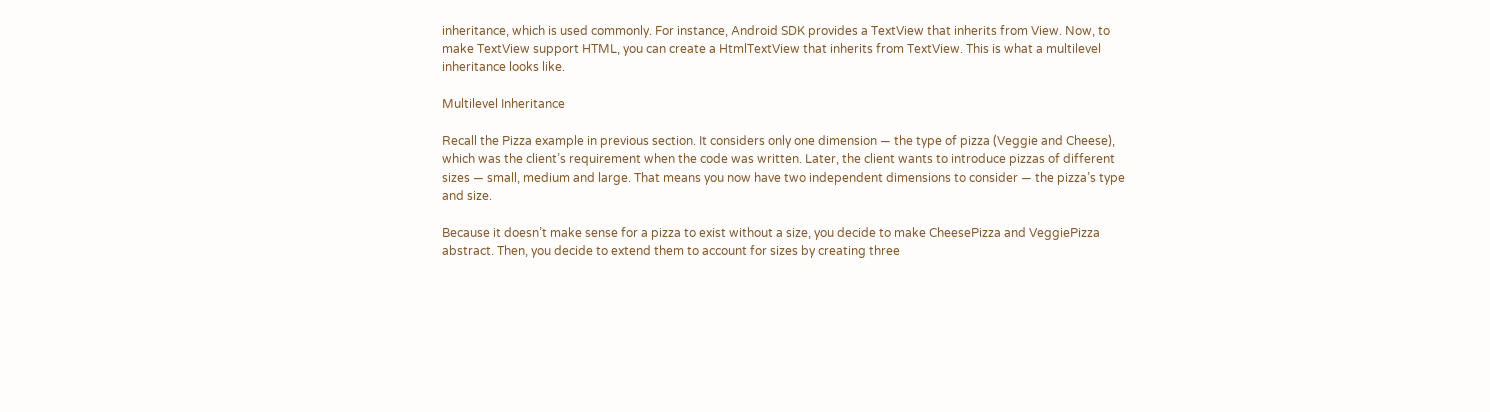inheritance, which is used commonly. For instance, Android SDK provides a TextView that inherits from View. Now, to make TextView support HTML, you can create a HtmlTextView that inherits from TextView. This is what a multilevel inheritance looks like.

Multilevel Inheritance

Recall the Pizza example in previous section. It considers only one dimension — the type of pizza (Veggie and Cheese), which was the client’s requirement when the code was written. Later, the client wants to introduce pizzas of different sizes — small, medium and large. That means you now have two independent dimensions to consider — the pizza’s type and size.

Because it doesn’t make sense for a pizza to exist without a size, you decide to make CheesePizza and VeggiePizza abstract. Then, you decide to extend them to account for sizes by creating three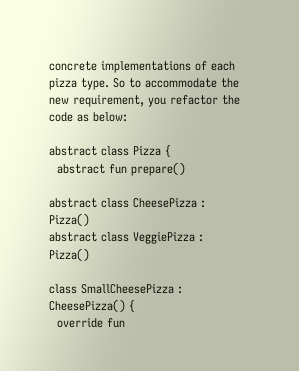concrete implementations of each pizza type. So to accommodate the new requirement, you refactor the code as below:

abstract class Pizza {
  abstract fun prepare()

abstract class CheesePizza : Pizza()
abstract class VeggiePizza : Pizza()

class SmallCheesePizza : CheesePizza() {
  override fun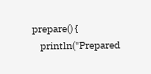prepare() {
    println("Prepared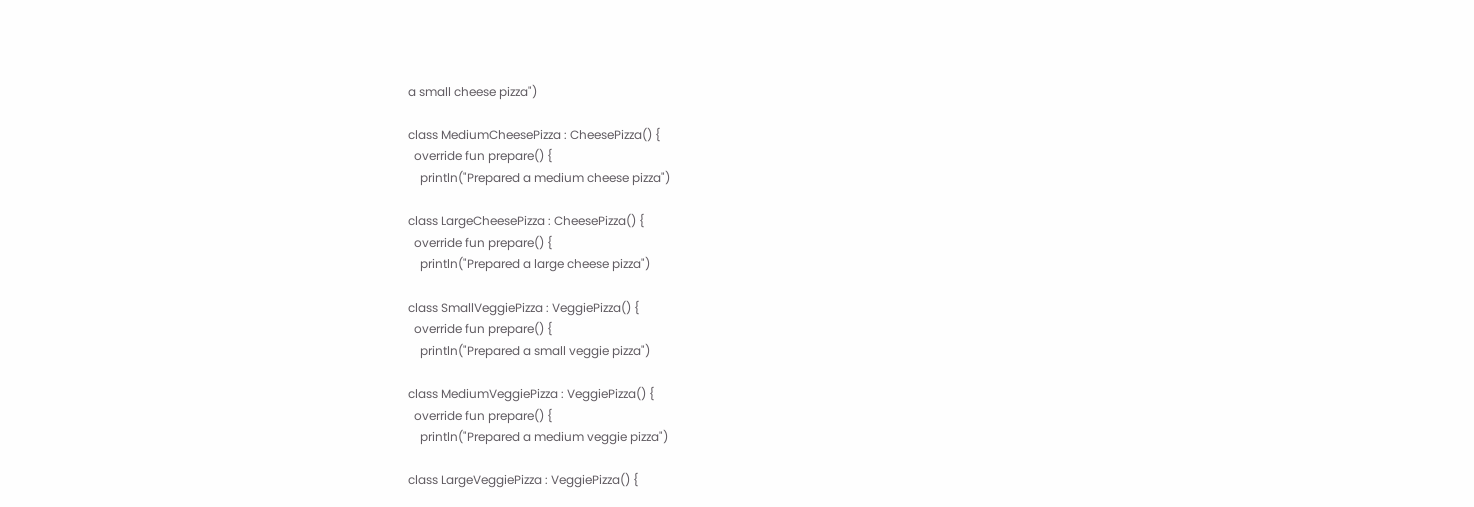a small cheese pizza")

class MediumCheesePizza : CheesePizza() {
  override fun prepare() {
    println("Prepared a medium cheese pizza")

class LargeCheesePizza : CheesePizza() {
  override fun prepare() {
    println("Prepared a large cheese pizza")

class SmallVeggiePizza : VeggiePizza() {
  override fun prepare() {
    println("Prepared a small veggie pizza")

class MediumVeggiePizza : VeggiePizza() {
  override fun prepare() {
    println("Prepared a medium veggie pizza")

class LargeVeggiePizza : VeggiePizza() {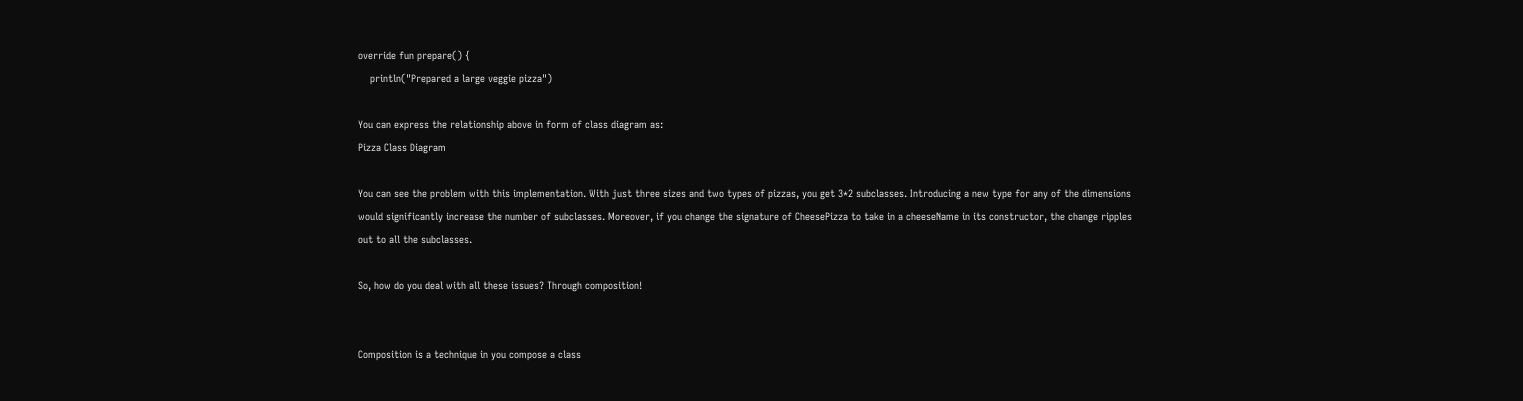override fun prepare() {
    println("Prepared a large veggie pizza")

You can express the relationship above in form of class diagram as:
Pizza Class Diagram

You can see the problem with this implementation. With just three sizes and two types of pizzas, you get 3*2 subclasses. Introducing a new type for any of the dimensions would significantly increase the number of subclasses. Moreover, if you change the signature of CheesePizza to take in a cheeseName in its constructor, the change ripples out to all the subclasses.

So, how do you deal with all these issues? Through composition!


Composition is a technique in you compose a class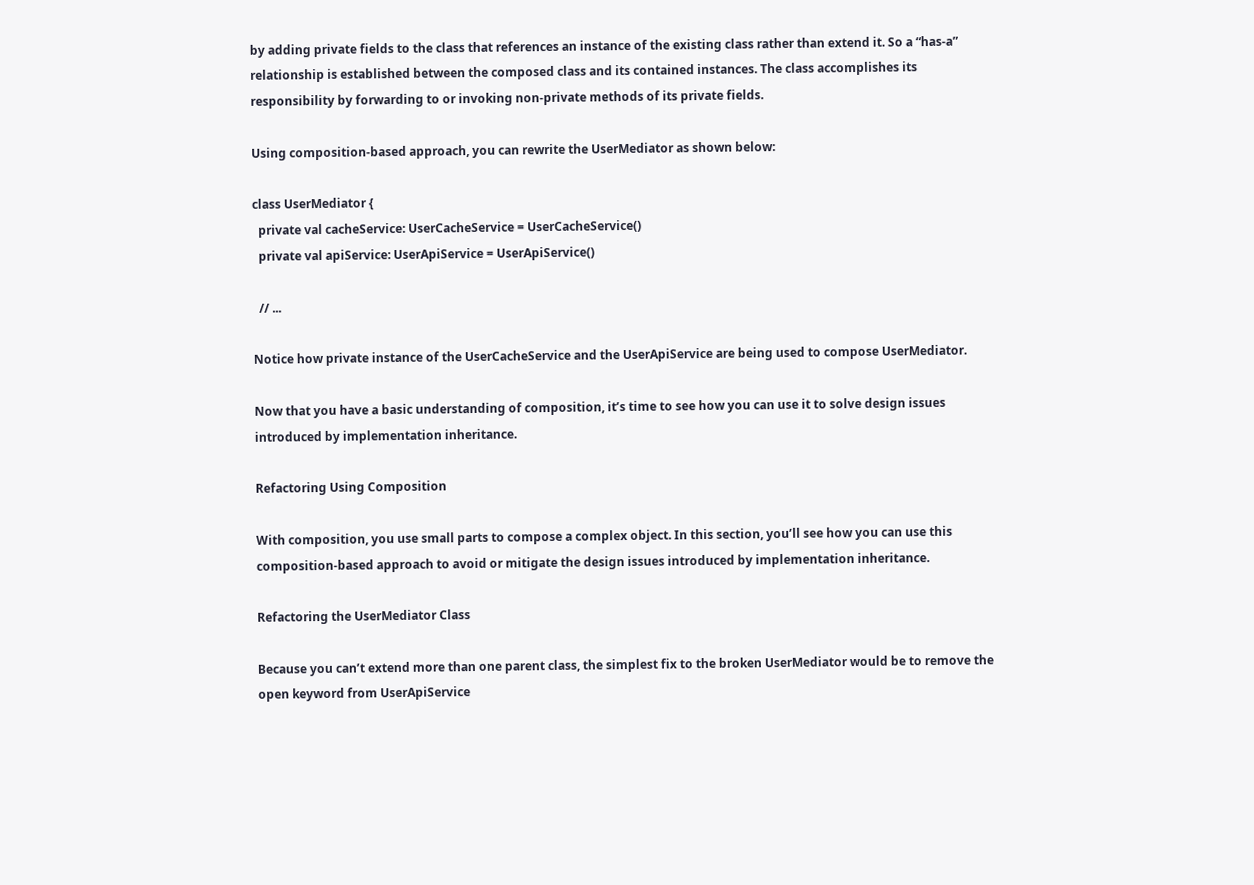by adding private fields to the class that references an instance of the existing class rather than extend it. So a “has-a” relationship is established between the composed class and its contained instances. The class accomplishes its responsibility by forwarding to or invoking non-private methods of its private fields.

Using composition-based approach, you can rewrite the UserMediator as shown below:

class UserMediator {
  private val cacheService: UserCacheService = UserCacheService()
  private val apiService: UserApiService = UserApiService()

  // ...

Notice how private instance of the UserCacheService and the UserApiService are being used to compose UserMediator.

Now that you have a basic understanding of composition, it’s time to see how you can use it to solve design issues introduced by implementation inheritance.

Refactoring Using Composition

With composition, you use small parts to compose a complex object. In this section, you’ll see how you can use this composition-based approach to avoid or mitigate the design issues introduced by implementation inheritance.

Refactoring the UserMediator Class

Because you can’t extend more than one parent class, the simplest fix to the broken UserMediator would be to remove the open keyword from UserApiService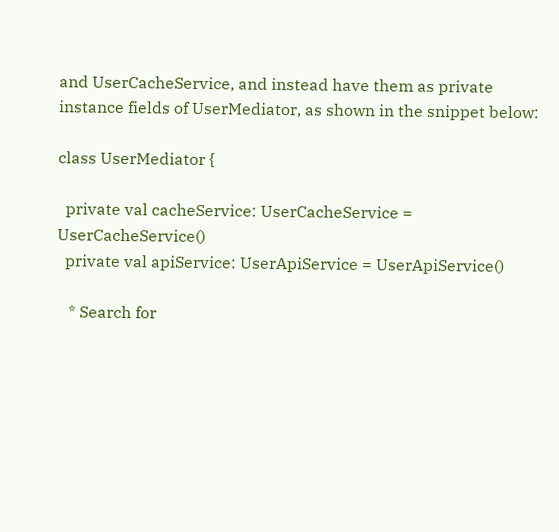and UserCacheService, and instead have them as private instance fields of UserMediator, as shown in the snippet below:

class UserMediator {

  private val cacheService: UserCacheService = UserCacheService()
  private val apiService: UserApiService = UserApiService()

   * Search for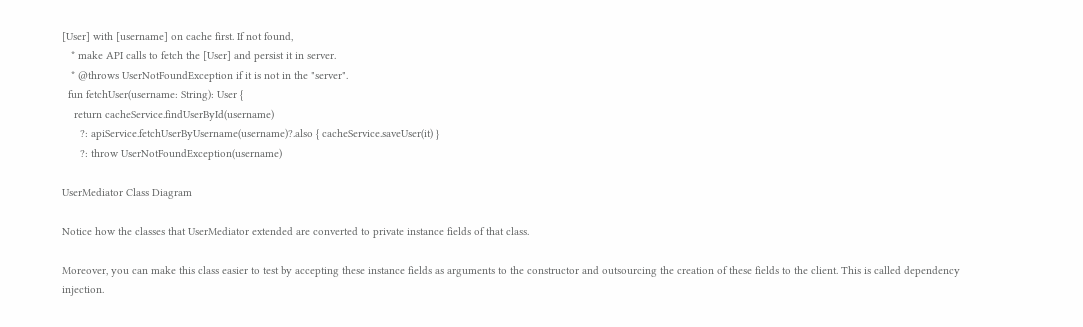[User] with [username] on cache first. If not found,
   * make API calls to fetch the [User] and persist it in server.
   * @throws UserNotFoundException if it is not in the "server".
  fun fetchUser(username: String): User {
    return cacheService.findUserById(username)
      ?: apiService.fetchUserByUsername(username)?.also { cacheService.saveUser(it) }
      ?: throw UserNotFoundException(username)

UserMediator Class Diagram

Notice how the classes that UserMediator extended are converted to private instance fields of that class.

Moreover, you can make this class easier to test by accepting these instance fields as arguments to the constructor and outsourcing the creation of these fields to the client. This is called dependency injection.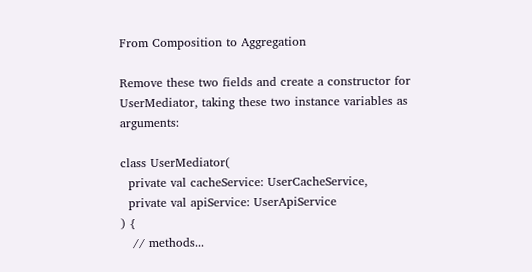From Composition to Aggregation

Remove these two fields and create a constructor for UserMediator, taking these two instance variables as arguments:

class UserMediator(
  private val cacheService: UserCacheService,
  private val apiService: UserApiService
) {
   // methods...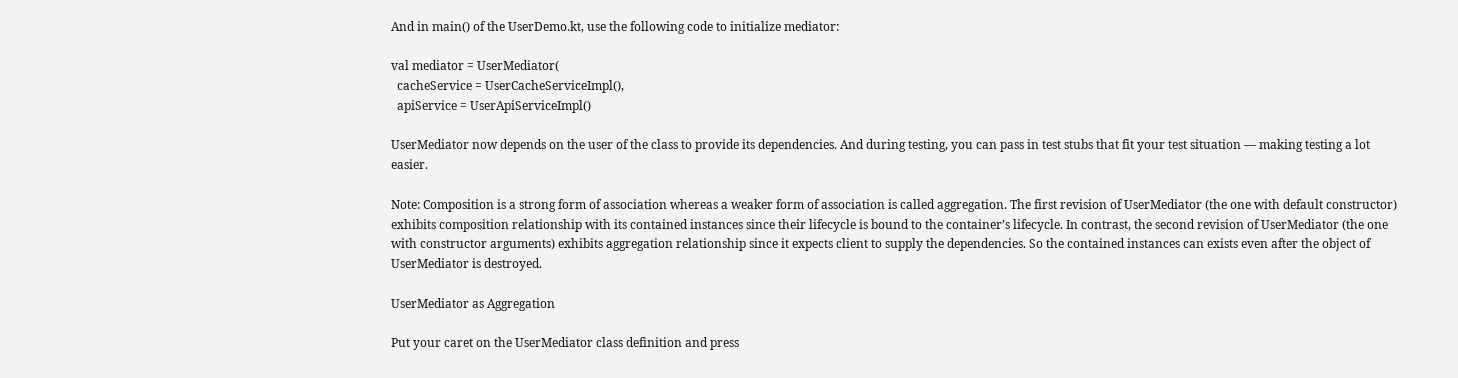And in main() of the UserDemo.kt, use the following code to initialize mediator:

val mediator = UserMediator(
  cacheService = UserCacheServiceImpl(),
  apiService = UserApiServiceImpl()

UserMediator now depends on the user of the class to provide its dependencies. And during testing, you can pass in test stubs that fit your test situation — making testing a lot easier.

Note: Composition is a strong form of association whereas a weaker form of association is called aggregation. The first revision of UserMediator (the one with default constructor) exhibits composition relationship with its contained instances since their lifecycle is bound to the container’s lifecycle. In contrast, the second revision of UserMediator (the one with constructor arguments) exhibits aggregation relationship since it expects client to supply the dependencies. So the contained instances can exists even after the object of UserMediator is destroyed.

UserMediator as Aggregation

Put your caret on the UserMediator class definition and press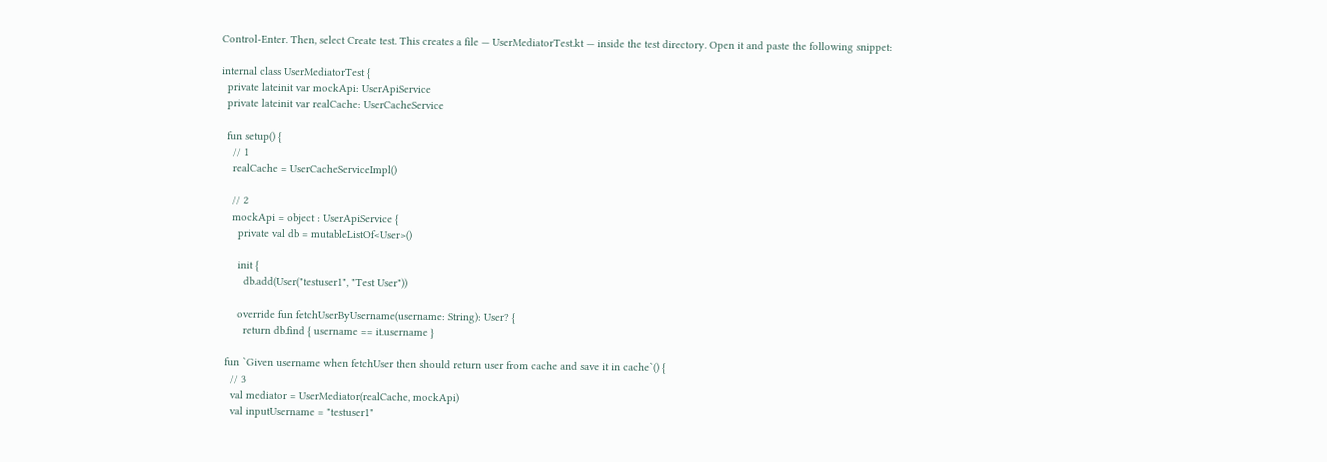Control-Enter. Then, select Create test. This creates a file — UserMediatorTest.kt — inside the test directory. Open it and paste the following snippet:

internal class UserMediatorTest {
  private lateinit var mockApi: UserApiService
  private lateinit var realCache: UserCacheService

  fun setup() {
    // 1
    realCache = UserCacheServiceImpl()

    // 2
    mockApi = object : UserApiService {
      private val db = mutableListOf<User>()

      init {
        db.add(User("testuser1", "Test User"))

      override fun fetchUserByUsername(username: String): User? {
        return db.find { username == it.username }

  fun `Given username when fetchUser then should return user from cache and save it in cache`() {
    // 3
    val mediator = UserMediator(realCache, mockApi)
    val inputUsername = "testuser1"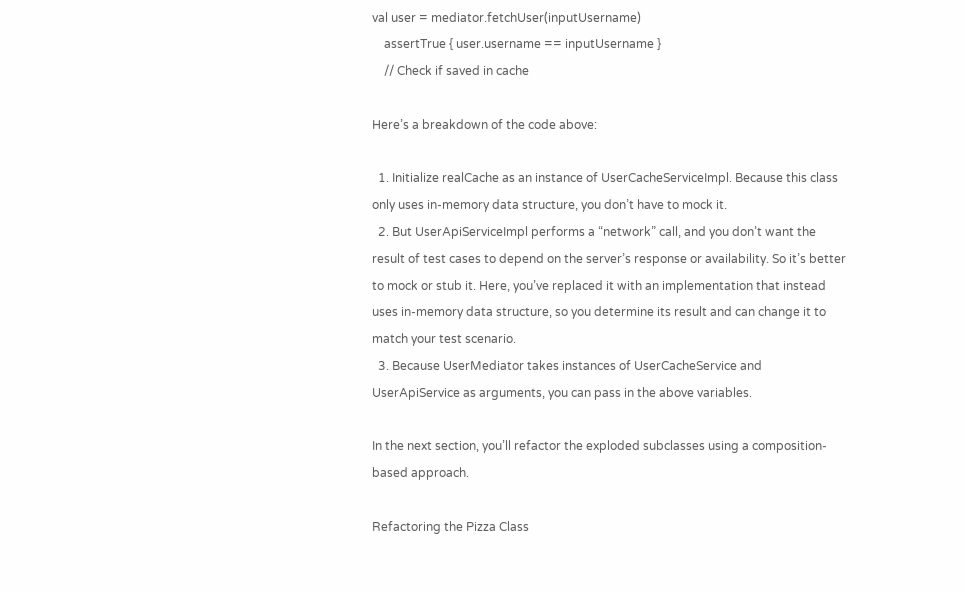val user = mediator.fetchUser(inputUsername)
    assertTrue { user.username == inputUsername }
    // Check if saved in cache

Here’s a breakdown of the code above:

  1. Initialize realCache as an instance of UserCacheServiceImpl. Because this class only uses in-memory data structure, you don’t have to mock it.
  2. But UserApiServiceImpl performs a “network” call, and you don’t want the result of test cases to depend on the server’s response or availability. So it’s better to mock or stub it. Here, you’ve replaced it with an implementation that instead uses in-memory data structure, so you determine its result and can change it to match your test scenario.
  3. Because UserMediator takes instances of UserCacheService and UserApiService as arguments, you can pass in the above variables.

In the next section, you’ll refactor the exploded subclasses using a composition-based approach.

Refactoring the Pizza Class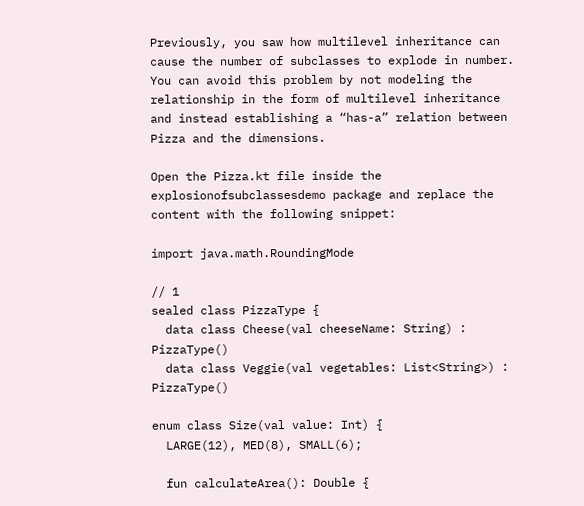Previously, you saw how multilevel inheritance can cause the number of subclasses to explode in number. You can avoid this problem by not modeling the relationship in the form of multilevel inheritance and instead establishing a “has-a” relation between Pizza and the dimensions.

Open the Pizza.kt file inside the explosionofsubclassesdemo package and replace the content with the following snippet:

import java.math.RoundingMode

// 1
sealed class PizzaType {
  data class Cheese(val cheeseName: String) : PizzaType()
  data class Veggie(val vegetables: List<String>) : PizzaType()

enum class Size(val value: Int) {
  LARGE(12), MED(8), SMALL(6);

  fun calculateArea(): Double {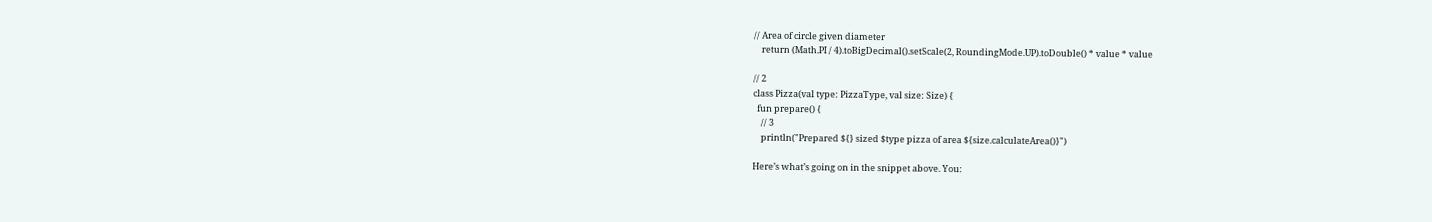// Area of circle given diameter
    return (Math.PI / 4).toBigDecimal().setScale(2, RoundingMode.UP).toDouble() * value * value

// 2
class Pizza(val type: PizzaType, val size: Size) {
  fun prepare() {
    // 3
    println("Prepared ${} sized $type pizza of area ${size.calculateArea()}")

Here’s what’s going on in the snippet above. You: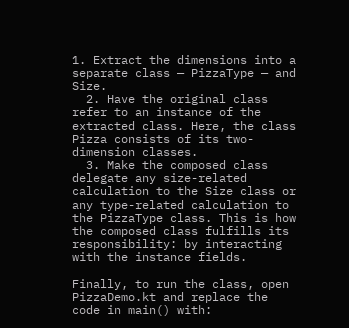1. Extract the dimensions into a separate class — PizzaType — and Size.
  2. Have the original class refer to an instance of the extracted class. Here, the class Pizza consists of its two-dimension classes.
  3. Make the composed class delegate any size-related calculation to the Size class or any type-related calculation to the PizzaType class. This is how the composed class fulfills its responsibility: by interacting with the instance fields.

Finally, to run the class, open PizzaDemo.kt and replace the code in main() with: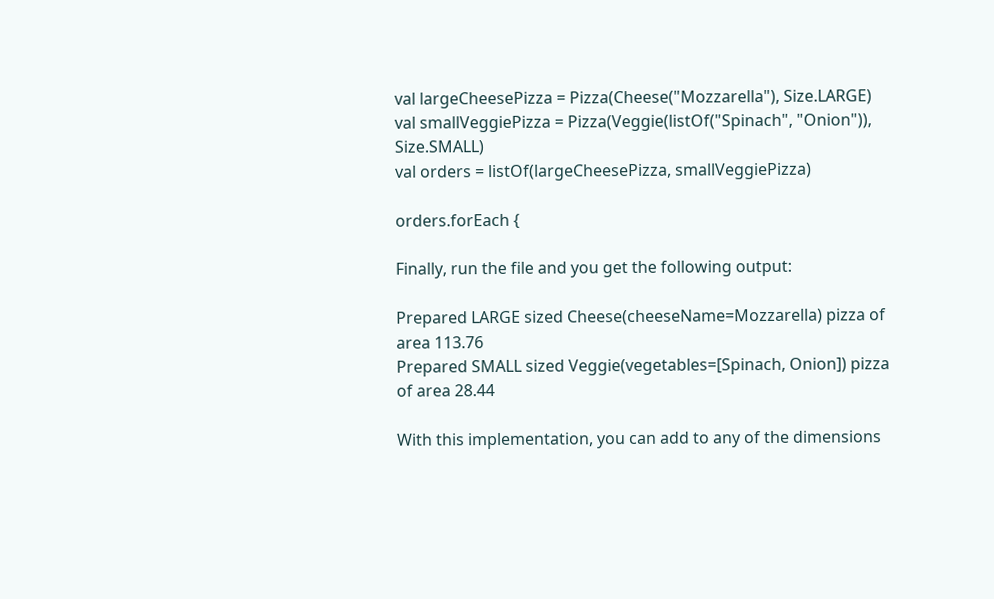val largeCheesePizza = Pizza(Cheese("Mozzarella"), Size.LARGE)
val smallVeggiePizza = Pizza(Veggie(listOf("Spinach", "Onion")), Size.SMALL)
val orders = listOf(largeCheesePizza, smallVeggiePizza)

orders.forEach {

Finally, run the file and you get the following output:

Prepared LARGE sized Cheese(cheeseName=Mozzarella) pizza of area 113.76
Prepared SMALL sized Veggie(vegetables=[Spinach, Onion]) pizza of area 28.44

With this implementation, you can add to any of the dimensions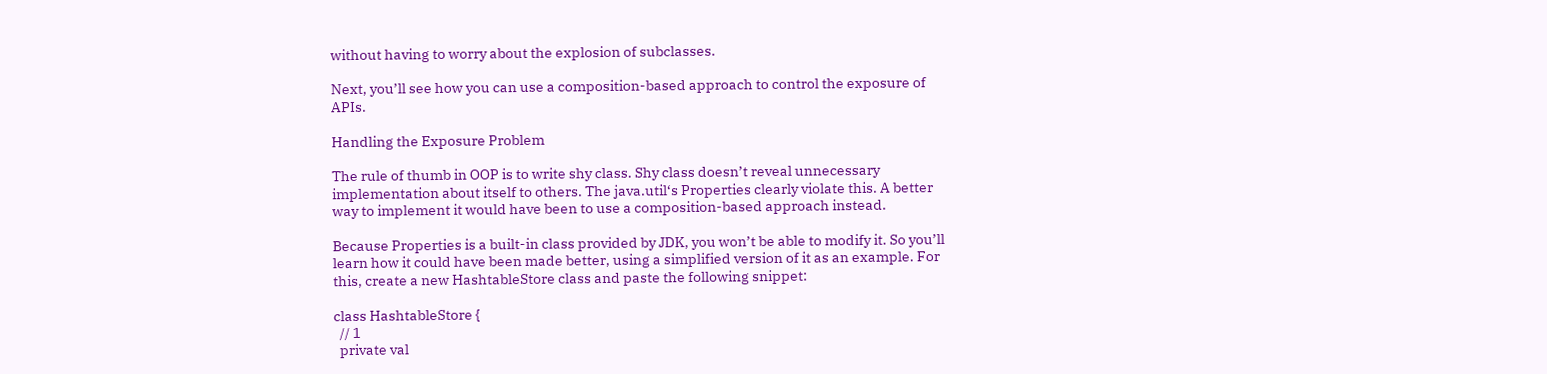without having to worry about the explosion of subclasses.

Next, you’ll see how you can use a composition-based approach to control the exposure of APIs.

Handling the Exposure Problem

The rule of thumb in OOP is to write shy class. Shy class doesn’t reveal unnecessary implementation about itself to others. The java.util‘s Properties clearly violate this. A better way to implement it would have been to use a composition-based approach instead.

Because Properties is a built-in class provided by JDK, you won’t be able to modify it. So you’ll learn how it could have been made better, using a simplified version of it as an example. For this, create a new HashtableStore class and paste the following snippet:

class HashtableStore {
  // 1
  private val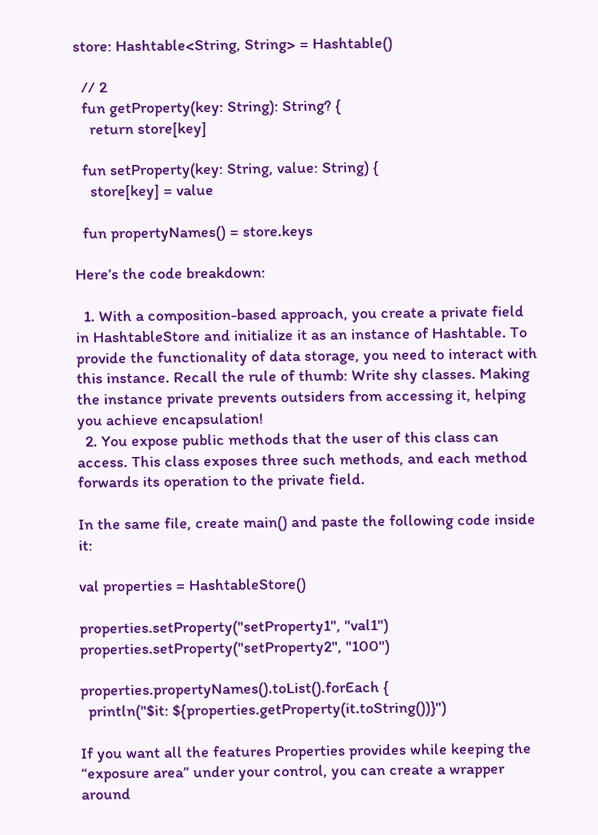store: Hashtable<String, String> = Hashtable()

  // 2
  fun getProperty(key: String): String? {
    return store[key]

  fun setProperty(key: String, value: String) {
    store[key] = value

  fun propertyNames() = store.keys

Here’s the code breakdown:

  1. With a composition-based approach, you create a private field in HashtableStore and initialize it as an instance of Hashtable. To provide the functionality of data storage, you need to interact with this instance. Recall the rule of thumb: Write shy classes. Making the instance private prevents outsiders from accessing it, helping you achieve encapsulation!
  2. You expose public methods that the user of this class can access. This class exposes three such methods, and each method forwards its operation to the private field.

In the same file, create main() and paste the following code inside it:

val properties = HashtableStore()

properties.setProperty("setProperty1", "val1")
properties.setProperty("setProperty2", "100")

properties.propertyNames().toList().forEach {
  println("$it: ${properties.getProperty(it.toString())}")

If you want all the features Properties provides while keeping the “exposure area” under your control, you can create a wrapper around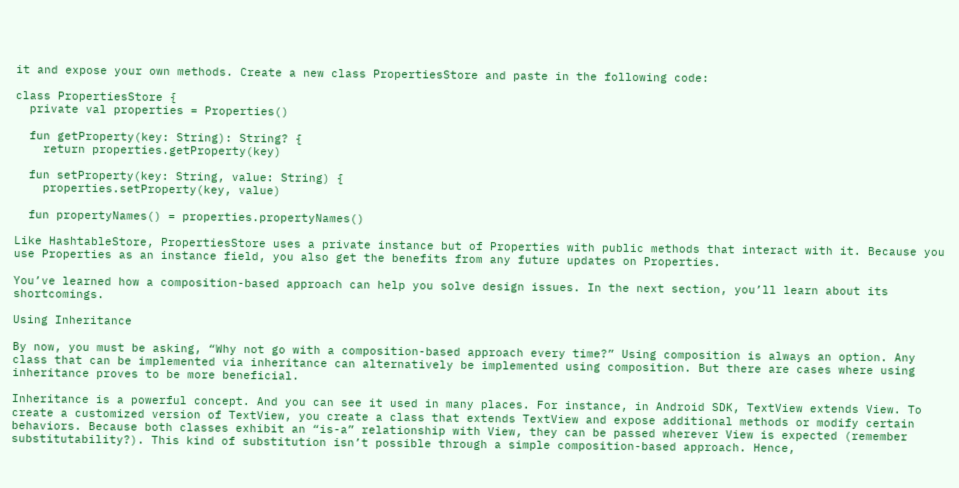it and expose your own methods. Create a new class PropertiesStore and paste in the following code:

class PropertiesStore {
  private val properties = Properties()

  fun getProperty(key: String): String? {
    return properties.getProperty(key)

  fun setProperty(key: String, value: String) {
    properties.setProperty(key, value)

  fun propertyNames() = properties.propertyNames()

Like HashtableStore, PropertiesStore uses a private instance but of Properties with public methods that interact with it. Because you use Properties as an instance field, you also get the benefits from any future updates on Properties.

You’ve learned how a composition-based approach can help you solve design issues. In the next section, you’ll learn about its shortcomings.

Using Inheritance

By now, you must be asking, “Why not go with a composition-based approach every time?” Using composition is always an option. Any class that can be implemented via inheritance can alternatively be implemented using composition. But there are cases where using inheritance proves to be more beneficial.

Inheritance is a powerful concept. And you can see it used in many places. For instance, in Android SDK, TextView extends View. To create a customized version of TextView, you create a class that extends TextView and expose additional methods or modify certain behaviors. Because both classes exhibit an “is-a” relationship with View, they can be passed wherever View is expected (remember substitutability?). This kind of substitution isn’t possible through a simple composition-based approach. Hence,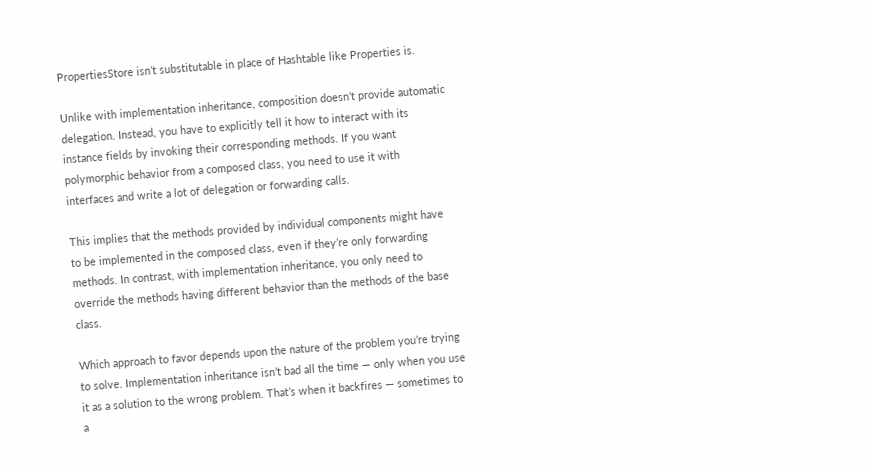PropertiesStore isn’t substitutable in place of Hashtable like Properties is.

Unlike with implementation inheritance, composition doesn’t provide automatic delegation. Instead, you have to explicitly tell it how to interact with its instance fields by invoking their corresponding methods. If you want polymorphic behavior from a composed class, you need to use it with interfaces and write a lot of delegation or forwarding calls.

This implies that the methods provided by individual components might have to be implemented in the composed class, even if they’re only forwarding methods. In contrast, with implementation inheritance, you only need to override the methods having different behavior than the methods of the base class.

Which approach to favor depends upon the nature of the problem you’re trying to solve. Implementation inheritance isn’t bad all the time — only when you use it as a solution to the wrong problem. That’s when it backfires — sometimes to a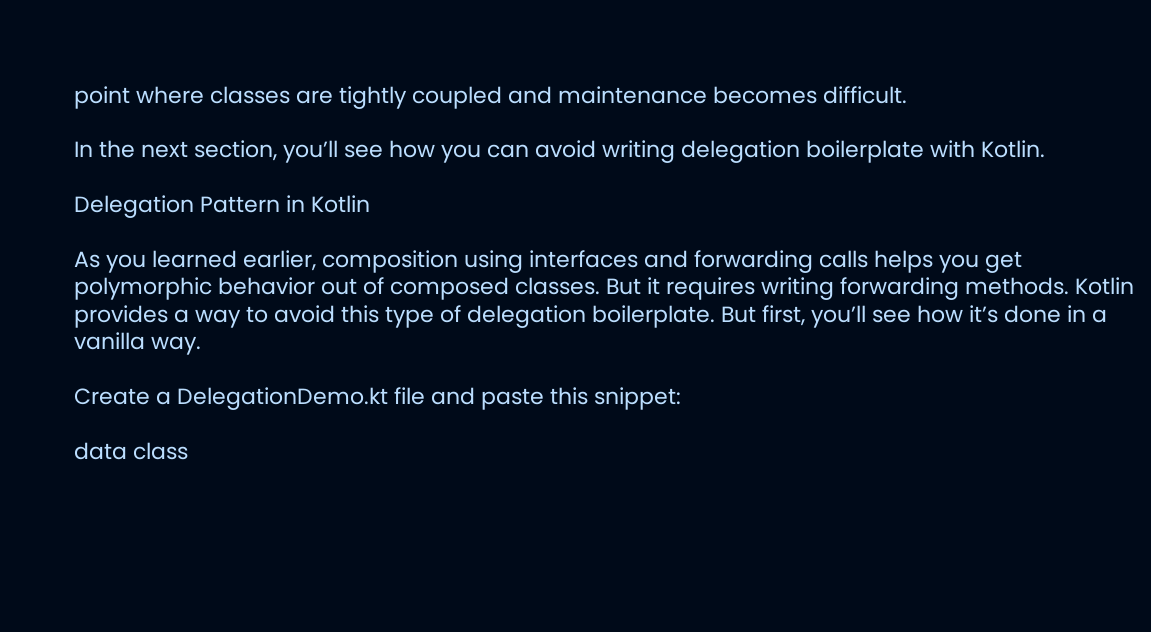point where classes are tightly coupled and maintenance becomes difficult.

In the next section, you’ll see how you can avoid writing delegation boilerplate with Kotlin.

Delegation Pattern in Kotlin

As you learned earlier, composition using interfaces and forwarding calls helps you get polymorphic behavior out of composed classes. But it requires writing forwarding methods. Kotlin provides a way to avoid this type of delegation boilerplate. But first, you’ll see how it’s done in a vanilla way.

Create a DelegationDemo.kt file and paste this snippet:

data class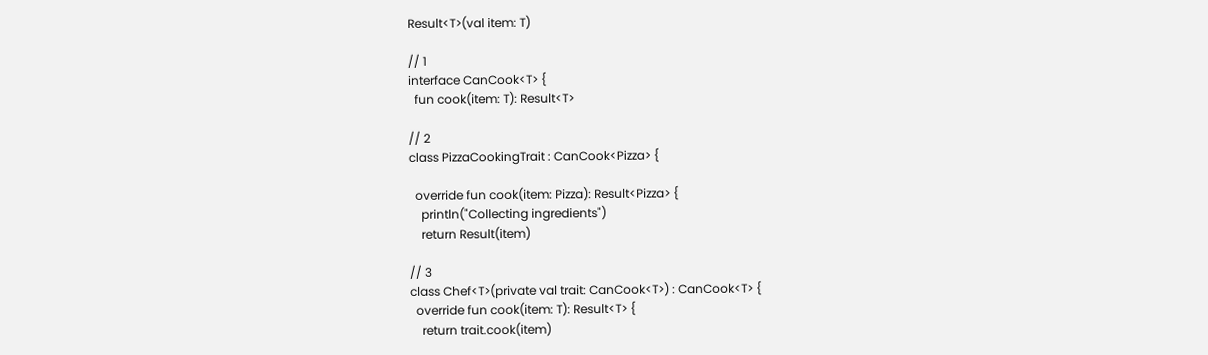Result<T>(val item: T)

// 1
interface CanCook<T> {
  fun cook(item: T): Result<T>

// 2
class PizzaCookingTrait : CanCook<Pizza> {

  override fun cook(item: Pizza): Result<Pizza> {
    println("Collecting ingredients")
    return Result(item)

// 3
class Chef<T>(private val trait: CanCook<T>) : CanCook<T> {
  override fun cook(item: T): Result<T> {
    return trait.cook(item)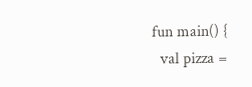fun main() {
  val pizza =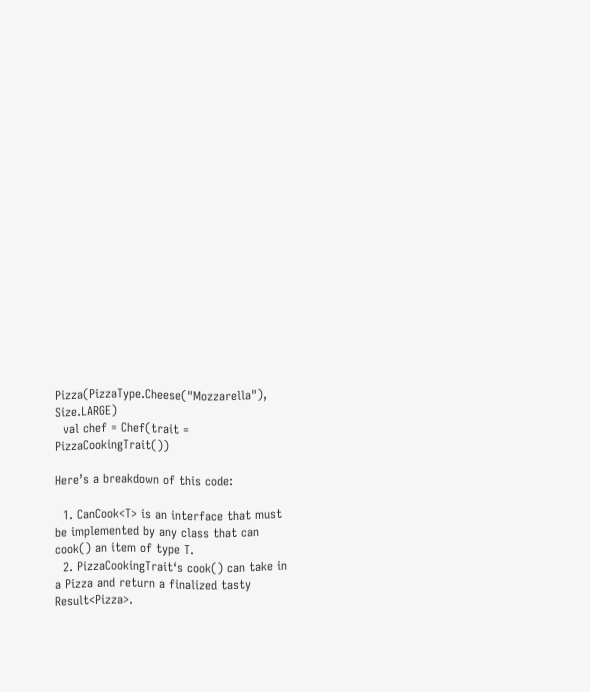Pizza(PizzaType.Cheese("Mozzarella"), Size.LARGE)
  val chef = Chef(trait = PizzaCookingTrait())

Here’s a breakdown of this code:

  1. CanCook<T> is an interface that must be implemented by any class that can cook() an item of type T.
  2. PizzaCookingTrait‘s cook() can take in a Pizza and return a finalized tasty Result<Pizza>.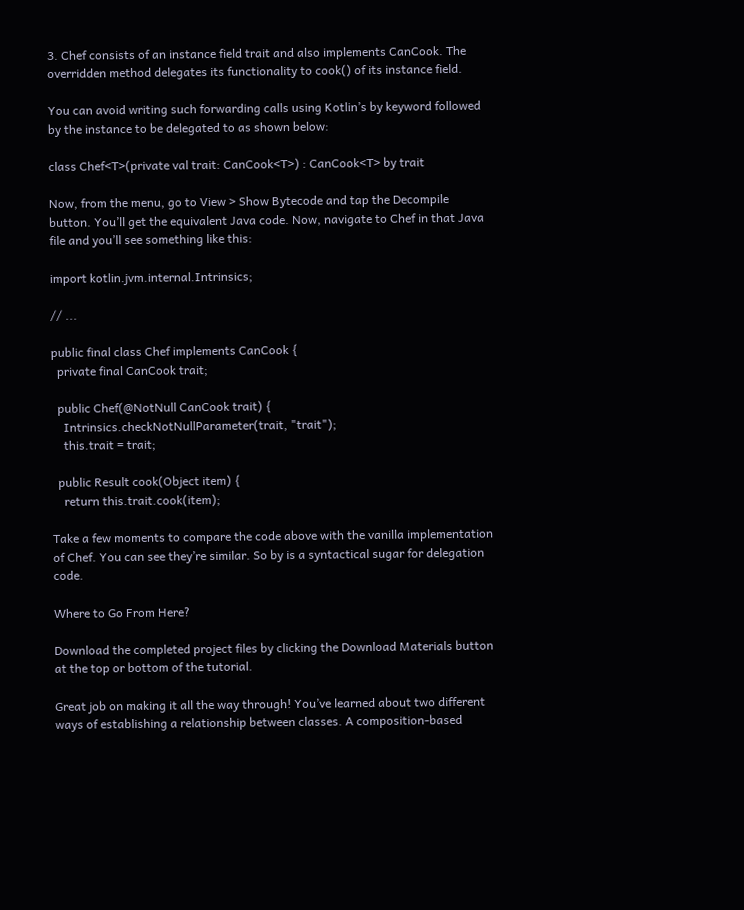3. Chef consists of an instance field trait and also implements CanCook. The overridden method delegates its functionality to cook() of its instance field.

You can avoid writing such forwarding calls using Kotlin’s by keyword followed by the instance to be delegated to as shown below:

class Chef<T>(private val trait: CanCook<T>) : CanCook<T> by trait

Now, from the menu, go to View > Show Bytecode and tap the Decompile button. You’ll get the equivalent Java code. Now, navigate to Chef in that Java file and you’ll see something like this:

import kotlin.jvm.internal.Intrinsics;

// ...

public final class Chef implements CanCook {
  private final CanCook trait;

  public Chef(@NotNull CanCook trait) {
    Intrinsics.checkNotNullParameter(trait, "trait");
    this.trait = trait;

  public Result cook(Object item) {
    return this.trait.cook(item);

Take a few moments to compare the code above with the vanilla implementation of Chef. You can see they’re similar. So by is a syntactical sugar for delegation code.

Where to Go From Here?

Download the completed project files by clicking the Download Materials button at the top or bottom of the tutorial.

Great job on making it all the way through! You’ve learned about two different ways of establishing a relationship between classes. A composition-based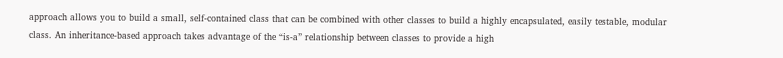approach allows you to build a small, self-contained class that can be combined with other classes to build a highly encapsulated, easily testable, modular class. An inheritance-based approach takes advantage of the “is-a” relationship between classes to provide a high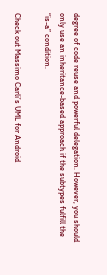degree of code reuse and powerful delegation. However, you should only use an inheritance-based approach if the subtypes fulfill the “is-a” condition.

Check out Massimo Carli’s UML for Android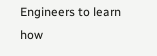Engineers to learn how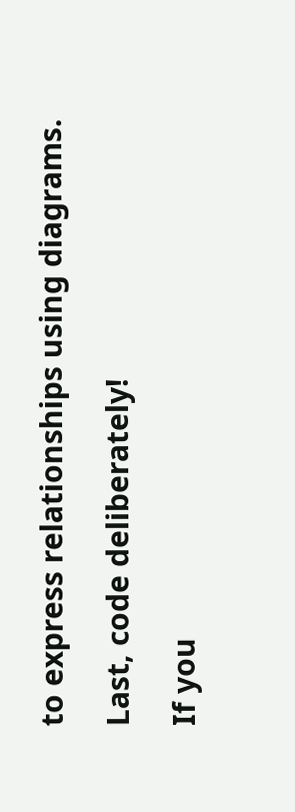to express relationships using diagrams.

Last, code deliberately!

If you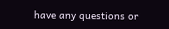have any questions or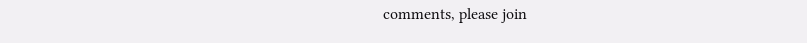comments, please join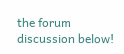the forum discussion below!